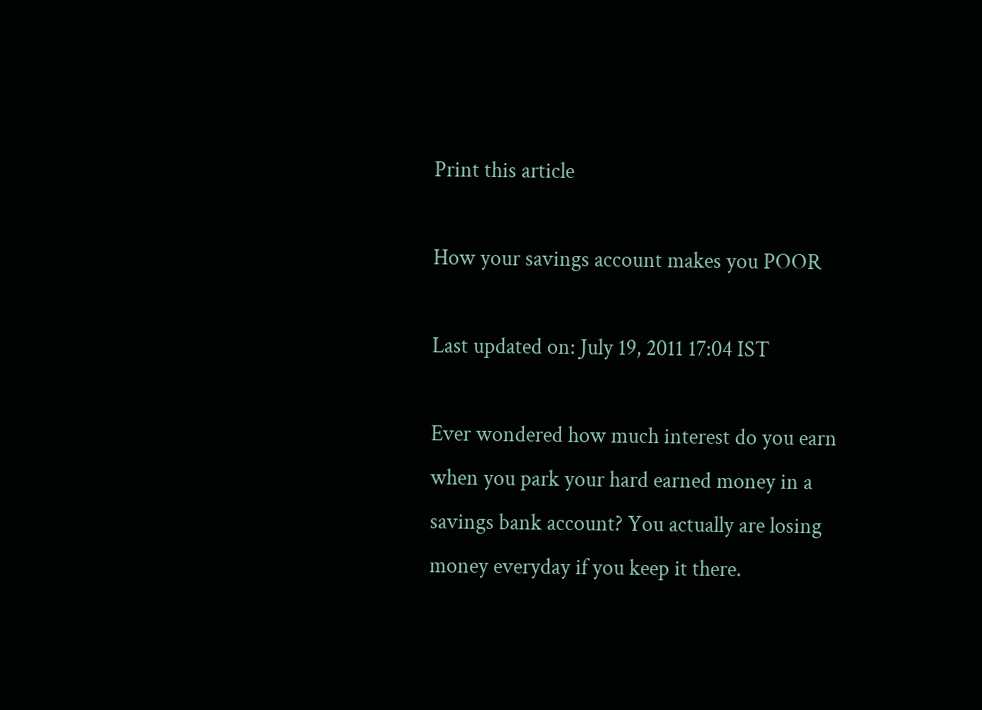Print this article

How your savings account makes you POOR

Last updated on: July 19, 2011 17:04 IST

Ever wondered how much interest do you earn when you park your hard earned money in a savings bank account? You actually are losing money everyday if you keep it there.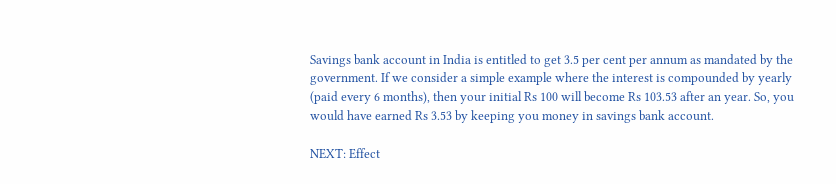Savings bank account in India is entitled to get 3.5 per cent per annum as mandated by the government. If we consider a simple example where the interest is compounded by yearly (paid every 6 months), then your initial Rs 100 will become Rs 103.53 after an year. So, you would have earned Rs 3.53 by keeping you money in savings bank account.

NEXT: Effect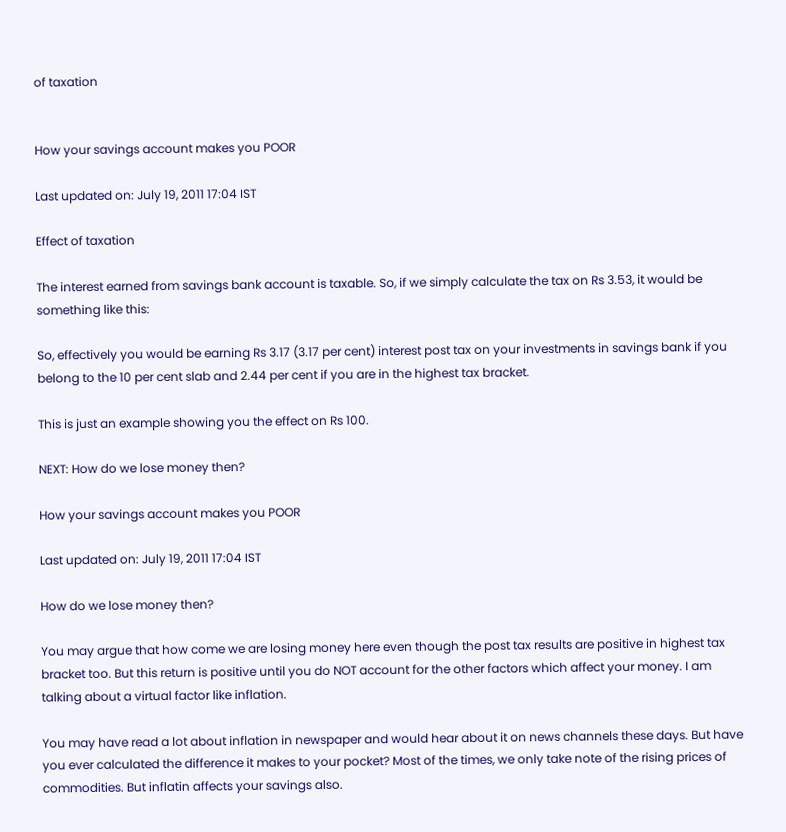of taxation


How your savings account makes you POOR

Last updated on: July 19, 2011 17:04 IST

Effect of taxation

The interest earned from savings bank account is taxable. So, if we simply calculate the tax on Rs 3.53, it would be something like this:

So, effectively you would be earning Rs 3.17 (3.17 per cent) interest post tax on your investments in savings bank if you belong to the 10 per cent slab and 2.44 per cent if you are in the highest tax bracket.

This is just an example showing you the effect on Rs 100.

NEXT: How do we lose money then?

How your savings account makes you POOR

Last updated on: July 19, 2011 17:04 IST

How do we lose money then?

You may argue that how come we are losing money here even though the post tax results are positive in highest tax bracket too. But this return is positive until you do NOT account for the other factors which affect your money. I am talking about a virtual factor like inflation.

You may have read a lot about inflation in newspaper and would hear about it on news channels these days. But have you ever calculated the difference it makes to your pocket? Most of the times, we only take note of the rising prices of commodities. But inflatin affects your savings also.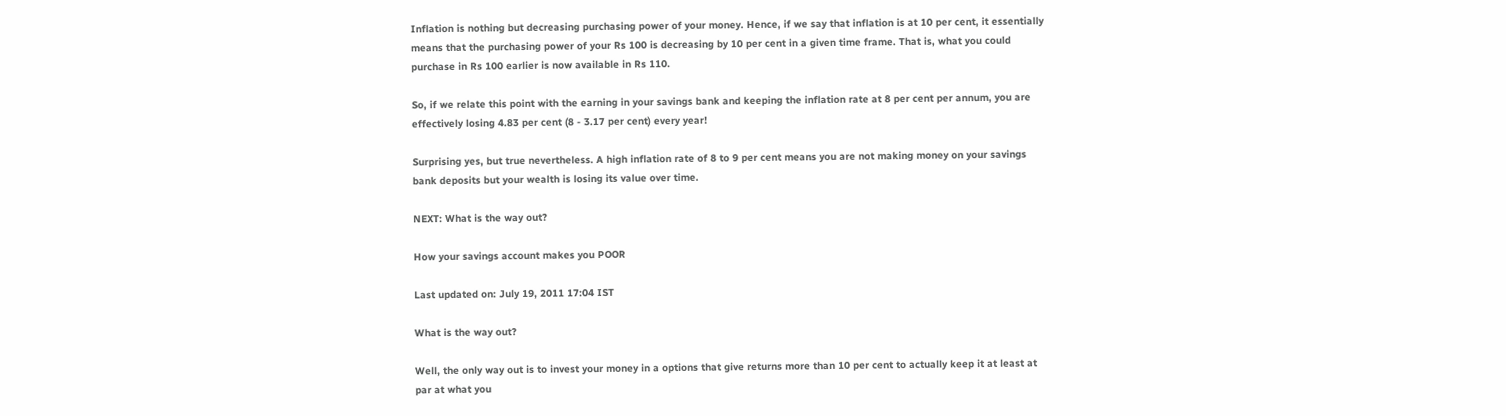Inflation is nothing but decreasing purchasing power of your money. Hence, if we say that inflation is at 10 per cent, it essentially means that the purchasing power of your Rs 100 is decreasing by 10 per cent in a given time frame. That is, what you could purchase in Rs 100 earlier is now available in Rs 110.

So, if we relate this point with the earning in your savings bank and keeping the inflation rate at 8 per cent per annum, you are effectively losing 4.83 per cent (8 - 3.17 per cent) every year!

Surprising yes, but true nevertheless. A high inflation rate of 8 to 9 per cent means you are not making money on your savings bank deposits but your wealth is losing its value over time.

NEXT: What is the way out?

How your savings account makes you POOR

Last updated on: July 19, 2011 17:04 IST

What is the way out?

Well, the only way out is to invest your money in a options that give returns more than 10 per cent to actually keep it at least at par at what you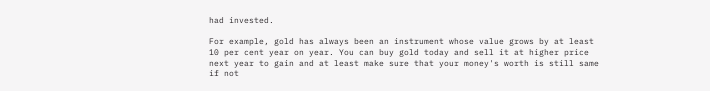had invested.

For example, gold has always been an instrument whose value grows by at least 10 per cent year on year. You can buy gold today and sell it at higher price next year to gain and at least make sure that your money's worth is still same if not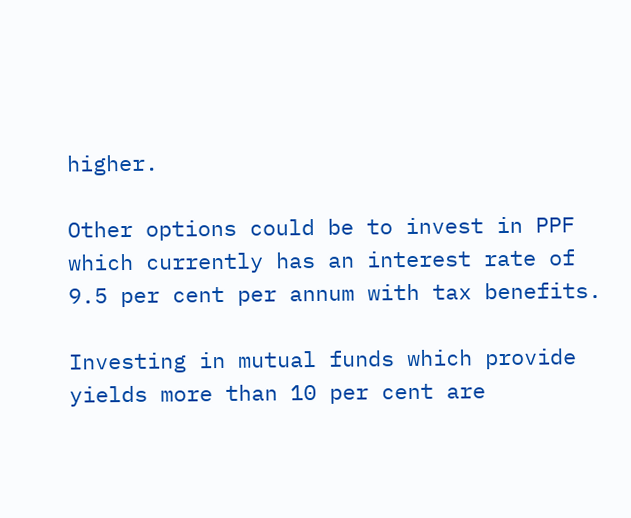higher.

Other options could be to invest in PPF which currently has an interest rate of 9.5 per cent per annum with tax benefits.

Investing in mutual funds which provide yields more than 10 per cent are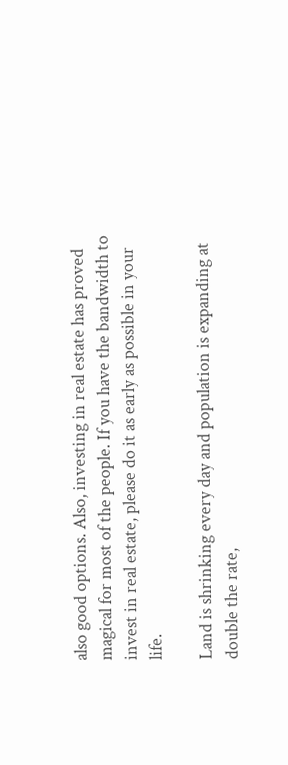also good options. Also, investing in real estate has proved magical for most of the people. If you have the bandwidth to invest in real estate, please do it as early as possible in your life.

Land is shrinking every day and population is expanding at double the rate,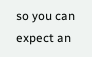so you can expect an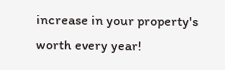increase in your property's worth every year!